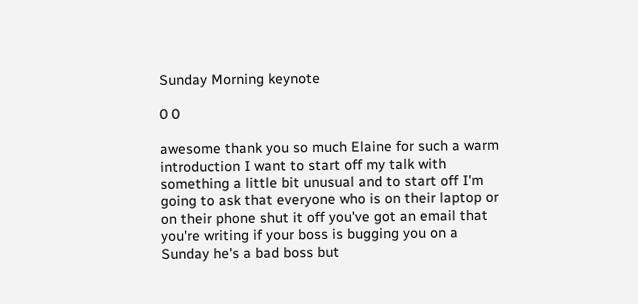Sunday Morning keynote

0 0

awesome thank you so much Elaine for such a warm introduction I want to start off my talk with something a little bit unusual and to start off I'm going to ask that everyone who is on their laptop or on their phone shut it off you've got an email that you're writing if your boss is bugging you on a Sunday he's a bad boss but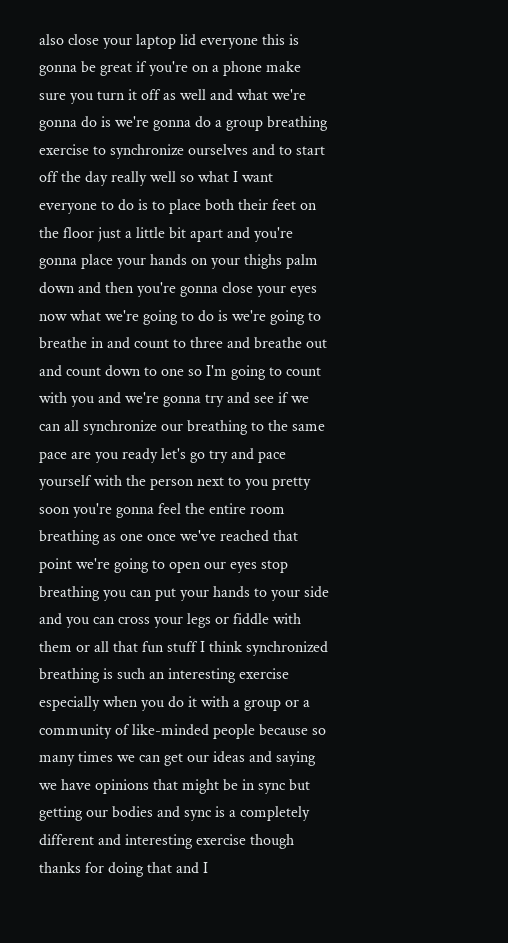also close your laptop lid everyone this is gonna be great if you're on a phone make sure you turn it off as well and what we're gonna do is we're gonna do a group breathing exercise to synchronize ourselves and to start off the day really well so what I want everyone to do is to place both their feet on the floor just a little bit apart and you're gonna place your hands on your thighs palm down and then you're gonna close your eyes now what we're going to do is we're going to breathe in and count to three and breathe out and count down to one so I'm going to count with you and we're gonna try and see if we can all synchronize our breathing to the same pace are you ready let's go try and pace yourself with the person next to you pretty soon you're gonna feel the entire room breathing as one once we've reached that point we're going to open our eyes stop breathing you can put your hands to your side and you can cross your legs or fiddle with them or all that fun stuff I think synchronized breathing is such an interesting exercise especially when you do it with a group or a community of like-minded people because so many times we can get our ideas and saying we have opinions that might be in sync but getting our bodies and sync is a completely different and interesting exercise though thanks for doing that and I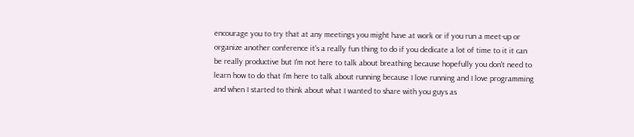encourage you to try that at any meetings you might have at work or if you run a meet-up or organize another conference it's a really fun thing to do if you dedicate a lot of time to it it can be really productive but I'm not here to talk about breathing because hopefully you don't need to learn how to do that I'm here to talk about running because I love running and I love programming and when I started to think about what I wanted to share with you guys as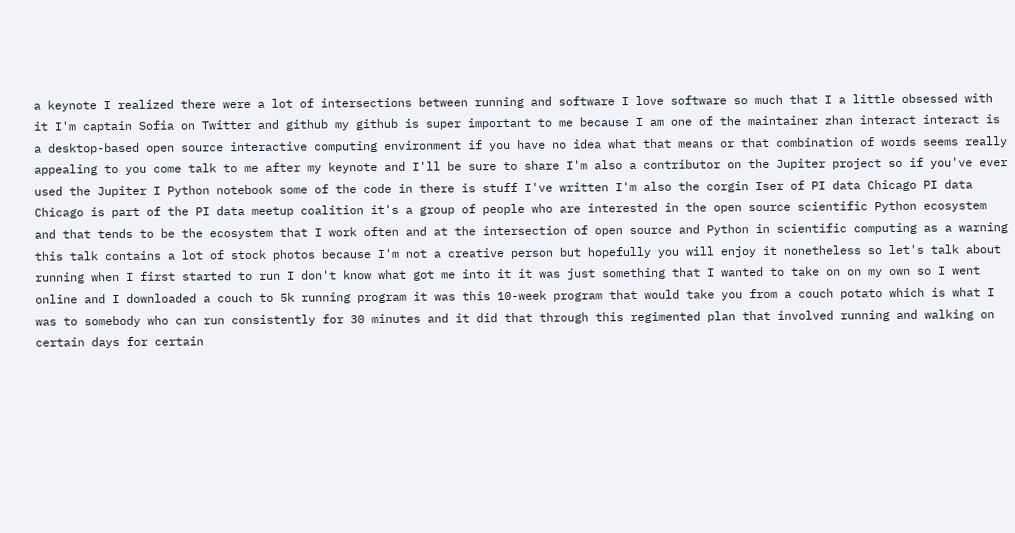a keynote I realized there were a lot of intersections between running and software I love software so much that I a little obsessed with it I'm captain Sofia on Twitter and github my github is super important to me because I am one of the maintainer zhan interact interact is a desktop-based open source interactive computing environment if you have no idea what that means or that combination of words seems really appealing to you come talk to me after my keynote and I'll be sure to share I'm also a contributor on the Jupiter project so if you've ever used the Jupiter I Python notebook some of the code in there is stuff I've written I'm also the corgin Iser of PI data Chicago PI data Chicago is part of the PI data meetup coalition it's a group of people who are interested in the open source scientific Python ecosystem and that tends to be the ecosystem that I work often and at the intersection of open source and Python in scientific computing as a warning this talk contains a lot of stock photos because I'm not a creative person but hopefully you will enjoy it nonetheless so let's talk about running when I first started to run I don't know what got me into it it was just something that I wanted to take on on my own so I went online and I downloaded a couch to 5k running program it was this 10-week program that would take you from a couch potato which is what I was to somebody who can run consistently for 30 minutes and it did that through this regimented plan that involved running and walking on certain days for certain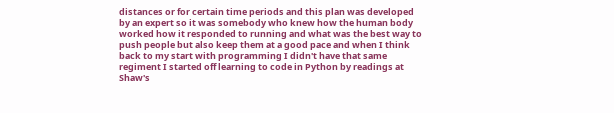distances or for certain time periods and this plan was developed by an expert so it was somebody who knew how the human body worked how it responded to running and what was the best way to push people but also keep them at a good pace and when I think back to my start with programming I didn't have that same regiment I started off learning to code in Python by readings at Shaw's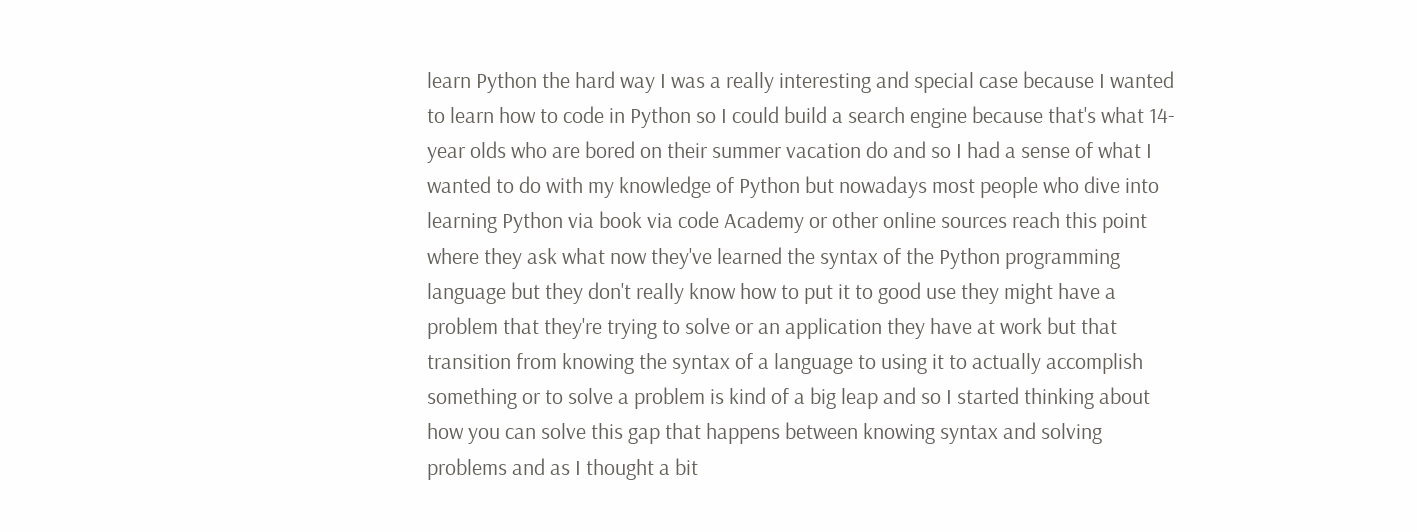learn Python the hard way I was a really interesting and special case because I wanted to learn how to code in Python so I could build a search engine because that's what 14-year olds who are bored on their summer vacation do and so I had a sense of what I wanted to do with my knowledge of Python but nowadays most people who dive into learning Python via book via code Academy or other online sources reach this point where they ask what now they've learned the syntax of the Python programming language but they don't really know how to put it to good use they might have a problem that they're trying to solve or an application they have at work but that transition from knowing the syntax of a language to using it to actually accomplish something or to solve a problem is kind of a big leap and so I started thinking about how you can solve this gap that happens between knowing syntax and solving problems and as I thought a bit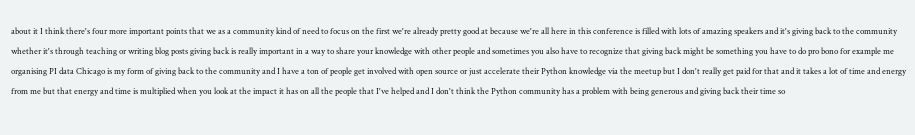about it I think there's four more important points that we as a community kind of need to focus on the first we're already pretty good at because we're all here in this conference is filled with lots of amazing speakers and it's giving back to the community whether it's through teaching or writing blog posts giving back is really important in a way to share your knowledge with other people and sometimes you also have to recognize that giving back might be something you have to do pro bono for example me organising PI data Chicago is my form of giving back to the community and I have a ton of people get involved with open source or just accelerate their Python knowledge via the meetup but I don't really get paid for that and it takes a lot of time and energy from me but that energy and time is multiplied when you look at the impact it has on all the people that I've helped and I don't think the Python community has a problem with being generous and giving back their time so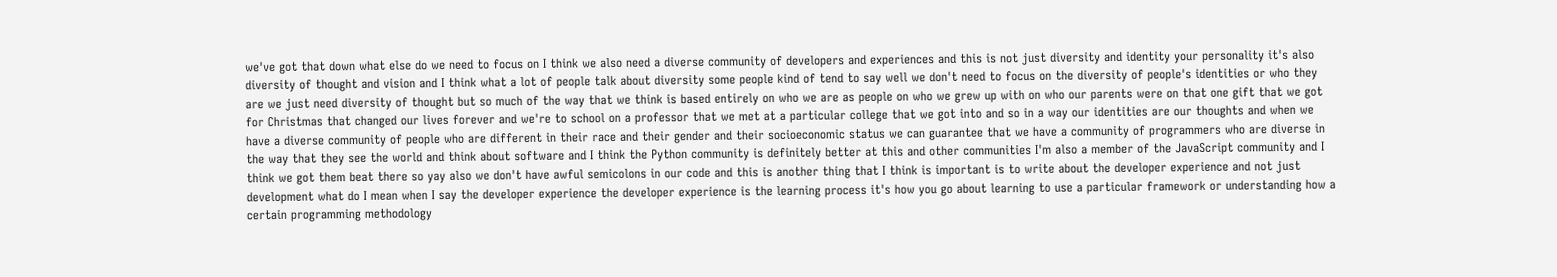we've got that down what else do we need to focus on I think we also need a diverse community of developers and experiences and this is not just diversity and identity your personality it's also diversity of thought and vision and I think what a lot of people talk about diversity some people kind of tend to say well we don't need to focus on the diversity of people's identities or who they are we just need diversity of thought but so much of the way that we think is based entirely on who we are as people on who we grew up with on who our parents were on that one gift that we got for Christmas that changed our lives forever and we're to school on a professor that we met at a particular college that we got into and so in a way our identities are our thoughts and when we have a diverse community of people who are different in their race and their gender and their socioeconomic status we can guarantee that we have a community of programmers who are diverse in the way that they see the world and think about software and I think the Python community is definitely better at this and other communities I'm also a member of the JavaScript community and I think we got them beat there so yay also we don't have awful semicolons in our code and this is another thing that I think is important is to write about the developer experience and not just development what do I mean when I say the developer experience the developer experience is the learning process it's how you go about learning to use a particular framework or understanding how a certain programming methodology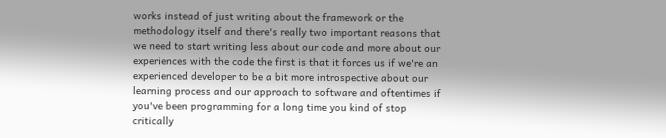works instead of just writing about the framework or the methodology itself and there's really two important reasons that we need to start writing less about our code and more about our experiences with the code the first is that it forces us if we're an experienced developer to be a bit more introspective about our learning process and our approach to software and oftentimes if you've been programming for a long time you kind of stop critically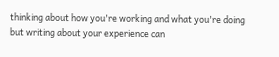thinking about how you're working and what you're doing but writing about your experience can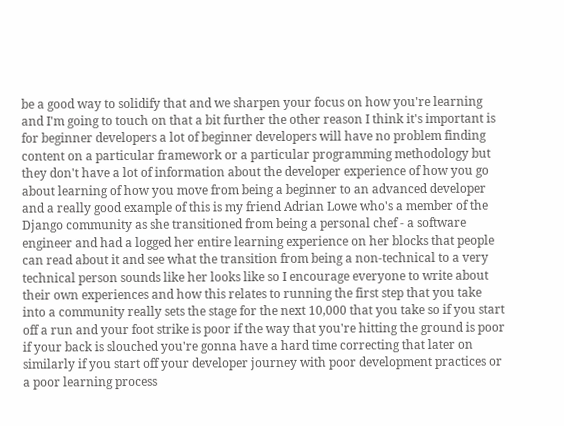be a good way to solidify that and we sharpen your focus on how you're learning and I'm going to touch on that a bit further the other reason I think it's important is for beginner developers a lot of beginner developers will have no problem finding content on a particular framework or a particular programming methodology but they don't have a lot of information about the developer experience of how you go about learning of how you move from being a beginner to an advanced developer and a really good example of this is my friend Adrian Lowe who's a member of the Django community as she transitioned from being a personal chef - a software engineer and had a logged her entire learning experience on her blocks that people can read about it and see what the transition from being a non-technical to a very technical person sounds like her looks like so I encourage everyone to write about their own experiences and how this relates to running the first step that you take into a community really sets the stage for the next 10,000 that you take so if you start off a run and your foot strike is poor if the way that you're hitting the ground is poor if your back is slouched you're gonna have a hard time correcting that later on similarly if you start off your developer journey with poor development practices or a poor learning process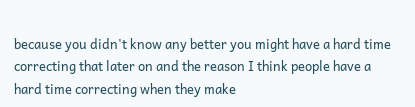because you didn't know any better you might have a hard time correcting that later on and the reason I think people have a hard time correcting when they make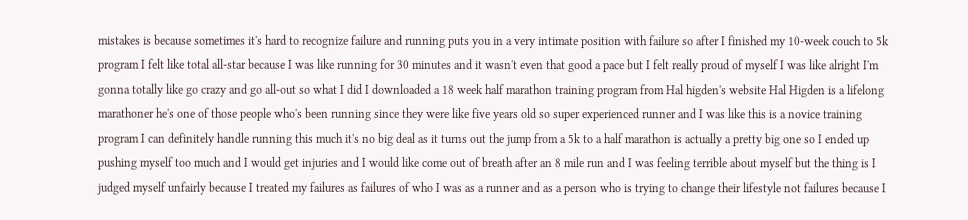mistakes is because sometimes it's hard to recognize failure and running puts you in a very intimate position with failure so after I finished my 10-week couch to 5k program I felt like total all-star because I was like running for 30 minutes and it wasn't even that good a pace but I felt really proud of myself I was like alright I'm gonna totally like go crazy and go all-out so what I did I downloaded a 18 week half marathon training program from Hal higden's website Hal Higden is a lifelong marathoner he's one of those people who's been running since they were like five years old so super experienced runner and I was like this is a novice training program I can definitely handle running this much it's no big deal as it turns out the jump from a 5k to a half marathon is actually a pretty big one so I ended up pushing myself too much and I would get injuries and I would like come out of breath after an 8 mile run and I was feeling terrible about myself but the thing is I judged myself unfairly because I treated my failures as failures of who I was as a runner and as a person who is trying to change their lifestyle not failures because I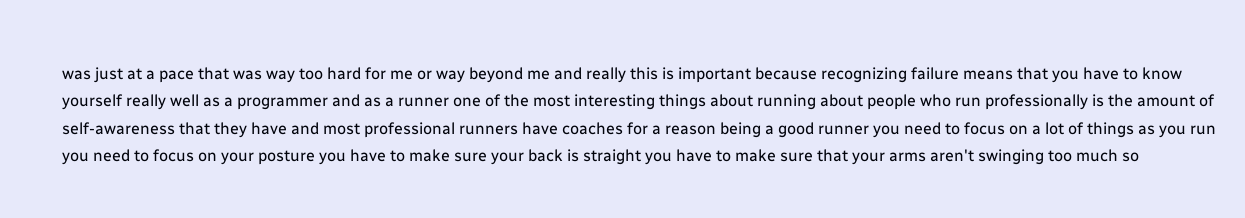was just at a pace that was way too hard for me or way beyond me and really this is important because recognizing failure means that you have to know yourself really well as a programmer and as a runner one of the most interesting things about running about people who run professionally is the amount of self-awareness that they have and most professional runners have coaches for a reason being a good runner you need to focus on a lot of things as you run you need to focus on your posture you have to make sure your back is straight you have to make sure that your arms aren't swinging too much so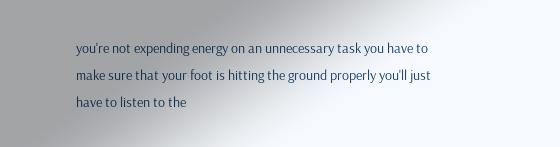you're not expending energy on an unnecessary task you have to make sure that your foot is hitting the ground properly you'll just have to listen to the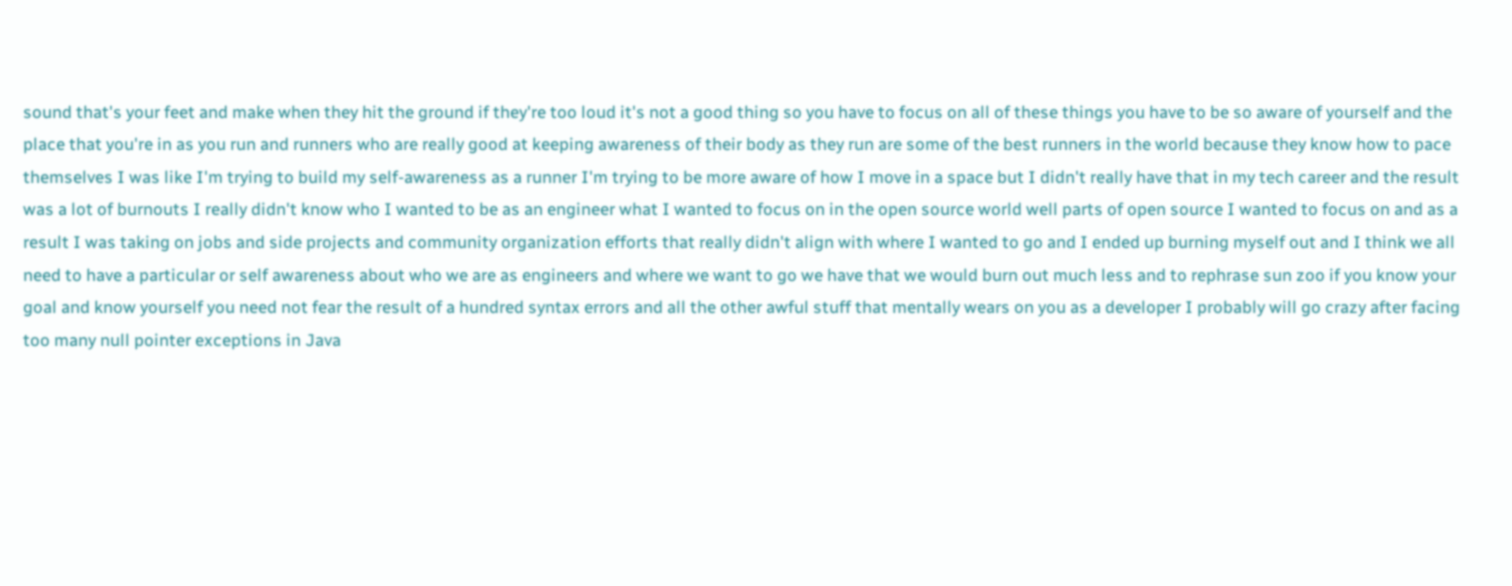sound that's your feet and make when they hit the ground if they're too loud it's not a good thing so you have to focus on all of these things you have to be so aware of yourself and the place that you're in as you run and runners who are really good at keeping awareness of their body as they run are some of the best runners in the world because they know how to pace themselves I was like I'm trying to build my self-awareness as a runner I'm trying to be more aware of how I move in a space but I didn't really have that in my tech career and the result was a lot of burnouts I really didn't know who I wanted to be as an engineer what I wanted to focus on in the open source world well parts of open source I wanted to focus on and as a result I was taking on jobs and side projects and community organization efforts that really didn't align with where I wanted to go and I ended up burning myself out and I think we all need to have a particular or self awareness about who we are as engineers and where we want to go we have that we would burn out much less and to rephrase sun zoo if you know your goal and know yourself you need not fear the result of a hundred syntax errors and all the other awful stuff that mentally wears on you as a developer I probably will go crazy after facing too many null pointer exceptions in Java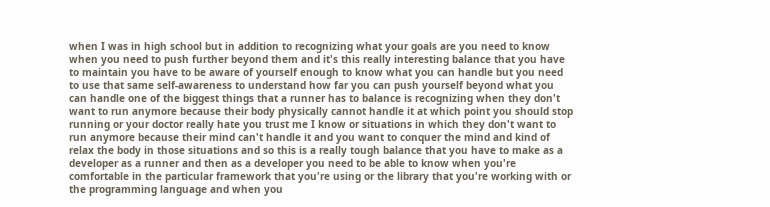when I was in high school but in addition to recognizing what your goals are you need to know when you need to push further beyond them and it's this really interesting balance that you have to maintain you have to be aware of yourself enough to know what you can handle but you need to use that same self-awareness to understand how far you can push yourself beyond what you can handle one of the biggest things that a runner has to balance is recognizing when they don't want to run anymore because their body physically cannot handle it at which point you should stop running or your doctor really hate you trust me I know or situations in which they don't want to run anymore because their mind can't handle it and you want to conquer the mind and kind of relax the body in those situations and so this is a really tough balance that you have to make as a developer as a runner and then as a developer you need to be able to know when you're comfortable in the particular framework that you're using or the library that you're working with or the programming language and when you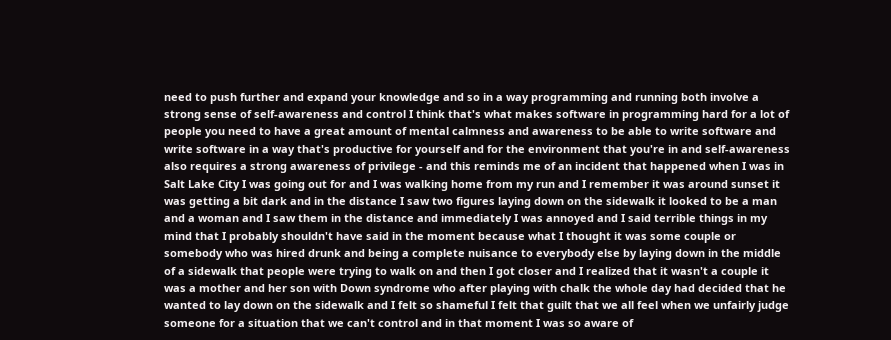need to push further and expand your knowledge and so in a way programming and running both involve a strong sense of self-awareness and control I think that's what makes software in programming hard for a lot of people you need to have a great amount of mental calmness and awareness to be able to write software and write software in a way that's productive for yourself and for the environment that you're in and self-awareness also requires a strong awareness of privilege - and this reminds me of an incident that happened when I was in Salt Lake City I was going out for and I was walking home from my run and I remember it was around sunset it was getting a bit dark and in the distance I saw two figures laying down on the sidewalk it looked to be a man and a woman and I saw them in the distance and immediately I was annoyed and I said terrible things in my mind that I probably shouldn't have said in the moment because what I thought it was some couple or somebody who was hired drunk and being a complete nuisance to everybody else by laying down in the middle of a sidewalk that people were trying to walk on and then I got closer and I realized that it wasn't a couple it was a mother and her son with Down syndrome who after playing with chalk the whole day had decided that he wanted to lay down on the sidewalk and I felt so shameful I felt that guilt that we all feel when we unfairly judge someone for a situation that we can't control and in that moment I was so aware of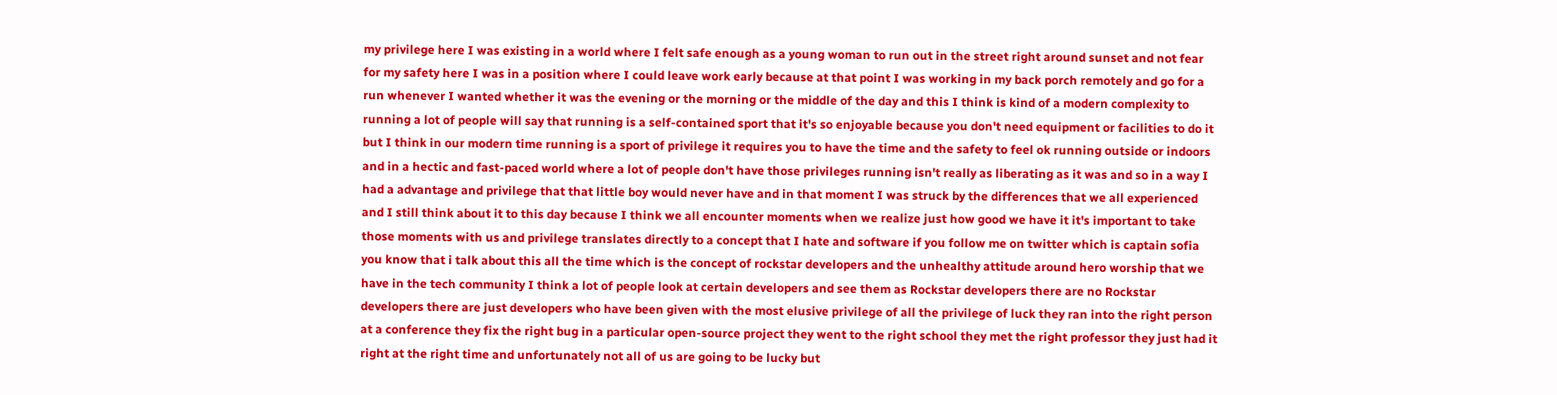my privilege here I was existing in a world where I felt safe enough as a young woman to run out in the street right around sunset and not fear for my safety here I was in a position where I could leave work early because at that point I was working in my back porch remotely and go for a run whenever I wanted whether it was the evening or the morning or the middle of the day and this I think is kind of a modern complexity to running a lot of people will say that running is a self-contained sport that it's so enjoyable because you don't need equipment or facilities to do it but I think in our modern time running is a sport of privilege it requires you to have the time and the safety to feel ok running outside or indoors and in a hectic and fast-paced world where a lot of people don't have those privileges running isn't really as liberating as it was and so in a way I had a advantage and privilege that that little boy would never have and in that moment I was struck by the differences that we all experienced and I still think about it to this day because I think we all encounter moments when we realize just how good we have it it's important to take those moments with us and privilege translates directly to a concept that I hate and software if you follow me on twitter which is captain sofia you know that i talk about this all the time which is the concept of rockstar developers and the unhealthy attitude around hero worship that we have in the tech community I think a lot of people look at certain developers and see them as Rockstar developers there are no Rockstar developers there are just developers who have been given with the most elusive privilege of all the privilege of luck they ran into the right person at a conference they fix the right bug in a particular open-source project they went to the right school they met the right professor they just had it right at the right time and unfortunately not all of us are going to be lucky but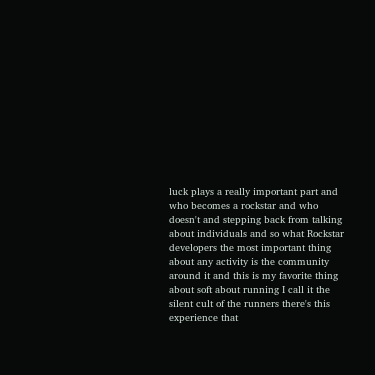luck plays a really important part and who becomes a rockstar and who doesn't and stepping back from talking about individuals and so what Rockstar developers the most important thing about any activity is the community around it and this is my favorite thing about soft about running I call it the silent cult of the runners there's this experience that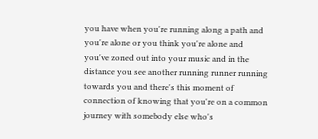you have when you're running along a path and you're alone or you think you're alone and you've zoned out into your music and in the distance you see another running runner running towards you and there's this moment of connection of knowing that you're on a common journey with somebody else who's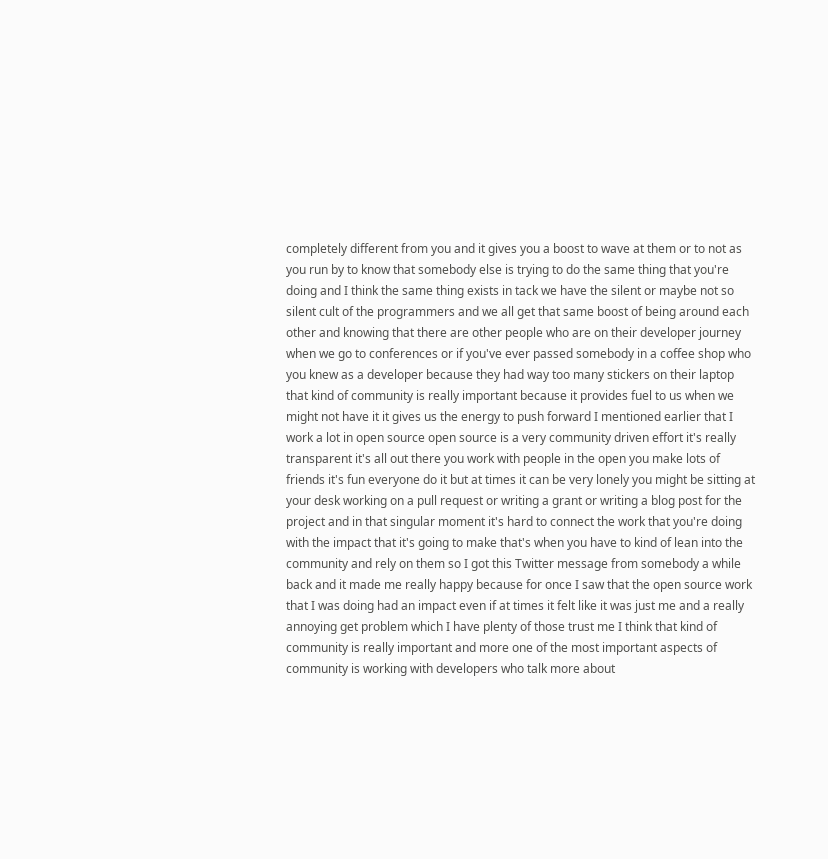completely different from you and it gives you a boost to wave at them or to not as you run by to know that somebody else is trying to do the same thing that you're doing and I think the same thing exists in tack we have the silent or maybe not so silent cult of the programmers and we all get that same boost of being around each other and knowing that there are other people who are on their developer journey when we go to conferences or if you've ever passed somebody in a coffee shop who you knew as a developer because they had way too many stickers on their laptop that kind of community is really important because it provides fuel to us when we might not have it it gives us the energy to push forward I mentioned earlier that I work a lot in open source open source is a very community driven effort it's really transparent it's all out there you work with people in the open you make lots of friends it's fun everyone do it but at times it can be very lonely you might be sitting at your desk working on a pull request or writing a grant or writing a blog post for the project and in that singular moment it's hard to connect the work that you're doing with the impact that it's going to make that's when you have to kind of lean into the community and rely on them so I got this Twitter message from somebody a while back and it made me really happy because for once I saw that the open source work that I was doing had an impact even if at times it felt like it was just me and a really annoying get problem which I have plenty of those trust me I think that kind of community is really important and more one of the most important aspects of community is working with developers who talk more about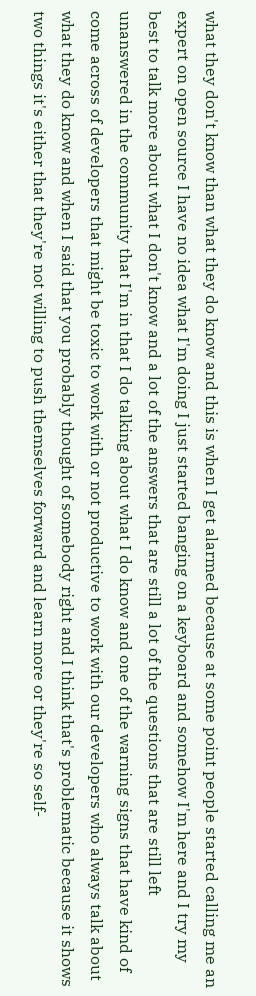what they don't know than what they do know and this is when I get alarmed because at some point people started calling me an expert on open source I have no idea what I'm doing I just started banging on a keyboard and somehow I'm here and I try my best to talk more about what I don't know and a lot of the answers that are still a lot of the questions that are still left unanswered in the community that I'm in that I do talking about what I do know and one of the warning signs that have kind of come across of developers that might be toxic to work with or not productive to work with our developers who always talk about what they do know and when I said that you probably thought of somebody right and I think that's problematic because it shows two things it's either that they're not willing to push themselves forward and learn more or they're so self-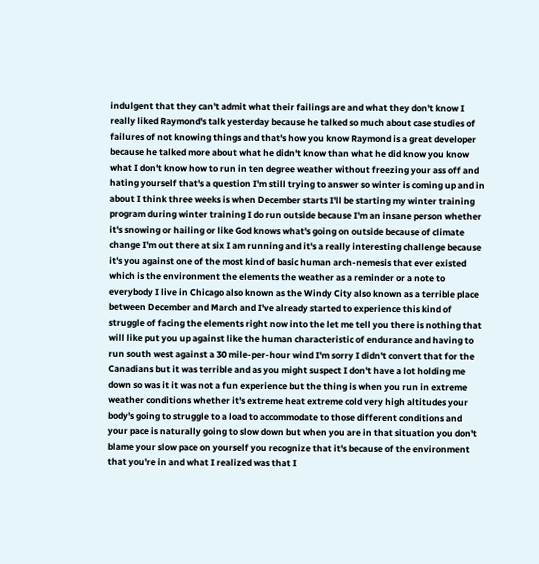indulgent that they can't admit what their failings are and what they don't know I really liked Raymond's talk yesterday because he talked so much about case studies of failures of not knowing things and that's how you know Raymond is a great developer because he talked more about what he didn't know than what he did know you know what I don't know how to run in ten degree weather without freezing your ass off and hating yourself that's a question I'm still trying to answer so winter is coming up and in about I think three weeks is when December starts I'll be starting my winter training program during winter training I do run outside because I'm an insane person whether it's snowing or hailing or like God knows what's going on outside because of climate change I'm out there at six I am running and it's a really interesting challenge because it's you against one of the most kind of basic human arch-nemesis that ever existed which is the environment the elements the weather as a reminder or a note to everybody I live in Chicago also known as the Windy City also known as a terrible place between December and March and I've already started to experience this kind of struggle of facing the elements right now into the let me tell you there is nothing that will like put you up against like the human characteristic of endurance and having to run south west against a 30 mile-per-hour wind I'm sorry I didn't convert that for the Canadians but it was terrible and as you might suspect I don't have a lot holding me down so was it it was not a fun experience but the thing is when you run in extreme weather conditions whether it's extreme heat extreme cold very high altitudes your body's going to struggle to a load to accommodate to those different conditions and your pace is naturally going to slow down but when you are in that situation you don't blame your slow pace on yourself you recognize that it's because of the environment that you're in and what I realized was that I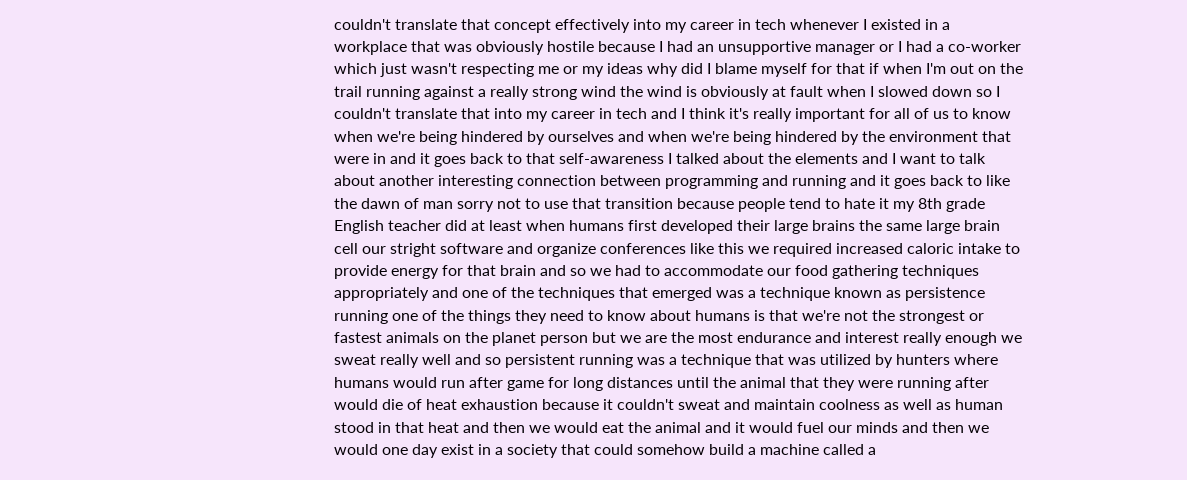couldn't translate that concept effectively into my career in tech whenever I existed in a workplace that was obviously hostile because I had an unsupportive manager or I had a co-worker which just wasn't respecting me or my ideas why did I blame myself for that if when I'm out on the trail running against a really strong wind the wind is obviously at fault when I slowed down so I couldn't translate that into my career in tech and I think it's really important for all of us to know when we're being hindered by ourselves and when we're being hindered by the environment that were in and it goes back to that self-awareness I talked about the elements and I want to talk about another interesting connection between programming and running and it goes back to like the dawn of man sorry not to use that transition because people tend to hate it my 8th grade English teacher did at least when humans first developed their large brains the same large brain cell our stright software and organize conferences like this we required increased caloric intake to provide energy for that brain and so we had to accommodate our food gathering techniques appropriately and one of the techniques that emerged was a technique known as persistence running one of the things they need to know about humans is that we're not the strongest or fastest animals on the planet person but we are the most endurance and interest really enough we sweat really well and so persistent running was a technique that was utilized by hunters where humans would run after game for long distances until the animal that they were running after would die of heat exhaustion because it couldn't sweat and maintain coolness as well as human stood in that heat and then we would eat the animal and it would fuel our minds and then we would one day exist in a society that could somehow build a machine called a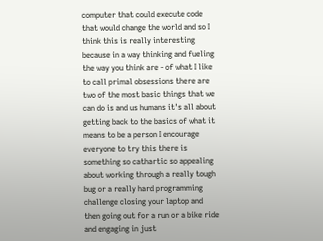computer that could execute code that would change the world and so I think this is really interesting because in a way thinking and fueling the way you think are - of what I like to call primal obsessions there are two of the most basic things that we can do is and us humans it's all about getting back to the basics of what it means to be a person I encourage everyone to try this there is something so cathartic so appealing about working through a really tough bug or a really hard programming challenge closing your laptop and then going out for a run or a bike ride and engaging in just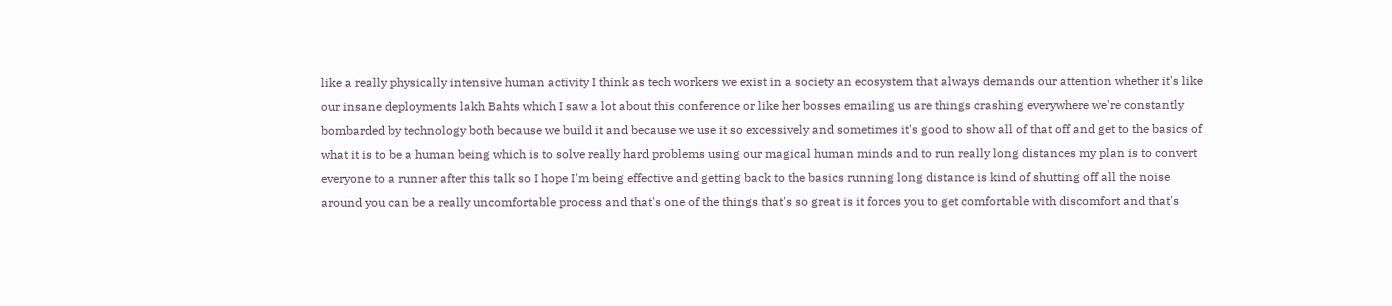like a really physically intensive human activity I think as tech workers we exist in a society an ecosystem that always demands our attention whether it's like our insane deployments lakh Bahts which I saw a lot about this conference or like her bosses emailing us are things crashing everywhere we're constantly bombarded by technology both because we build it and because we use it so excessively and sometimes it's good to show all of that off and get to the basics of what it is to be a human being which is to solve really hard problems using our magical human minds and to run really long distances my plan is to convert everyone to a runner after this talk so I hope I'm being effective and getting back to the basics running long distance is kind of shutting off all the noise around you can be a really uncomfortable process and that's one of the things that's so great is it forces you to get comfortable with discomfort and that's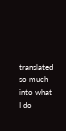translated so much into what I do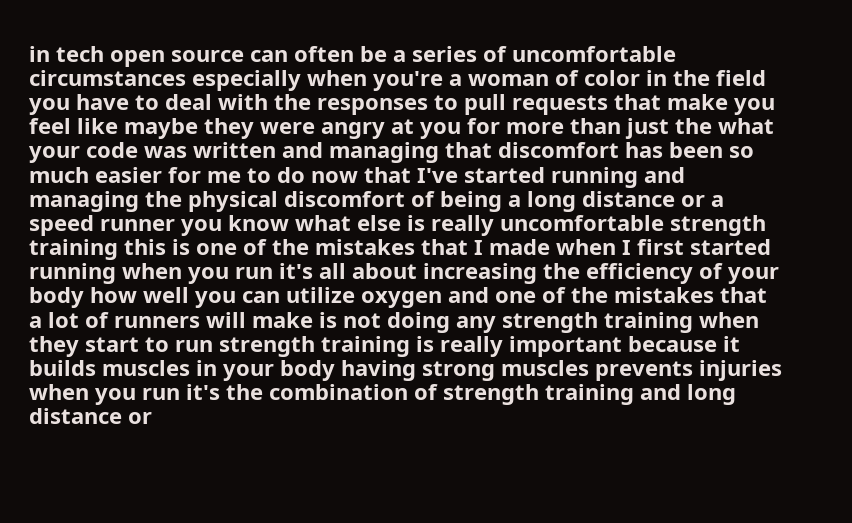in tech open source can often be a series of uncomfortable circumstances especially when you're a woman of color in the field you have to deal with the responses to pull requests that make you feel like maybe they were angry at you for more than just the what your code was written and managing that discomfort has been so much easier for me to do now that I've started running and managing the physical discomfort of being a long distance or a speed runner you know what else is really uncomfortable strength training this is one of the mistakes that I made when I first started running when you run it's all about increasing the efficiency of your body how well you can utilize oxygen and one of the mistakes that a lot of runners will make is not doing any strength training when they start to run strength training is really important because it builds muscles in your body having strong muscles prevents injuries when you run it's the combination of strength training and long distance or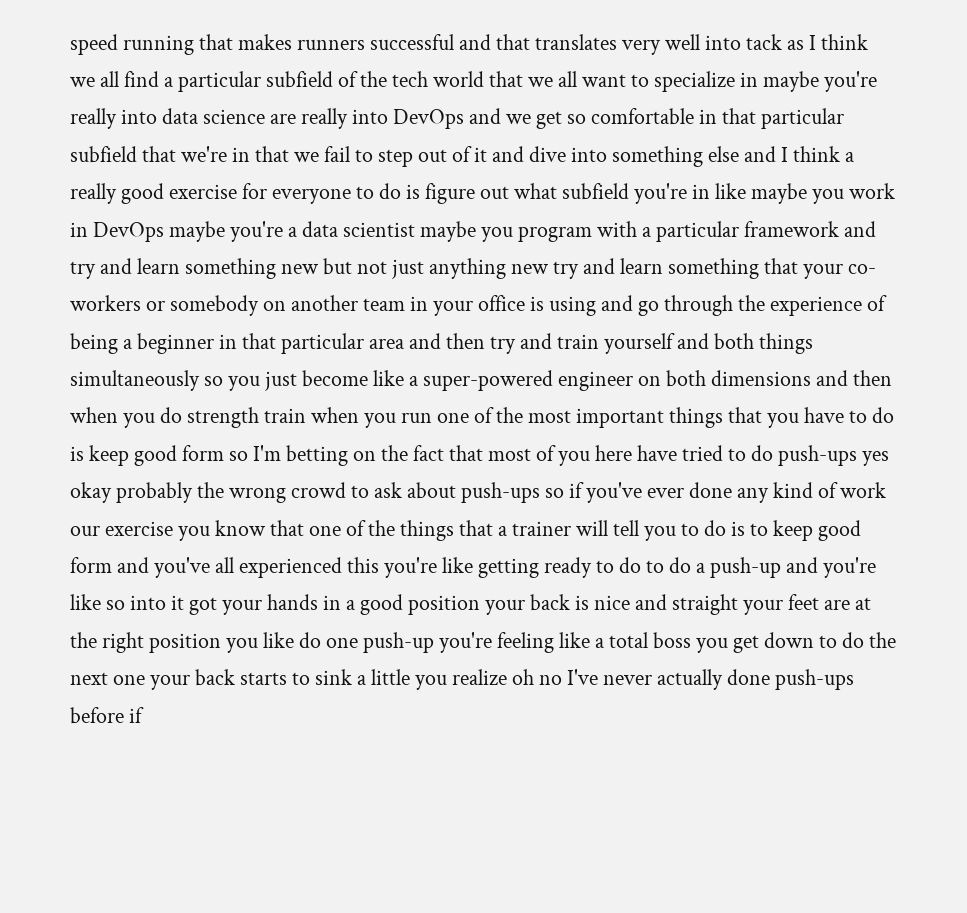speed running that makes runners successful and that translates very well into tack as I think we all find a particular subfield of the tech world that we all want to specialize in maybe you're really into data science are really into DevOps and we get so comfortable in that particular subfield that we're in that we fail to step out of it and dive into something else and I think a really good exercise for everyone to do is figure out what subfield you're in like maybe you work in DevOps maybe you're a data scientist maybe you program with a particular framework and try and learn something new but not just anything new try and learn something that your co-workers or somebody on another team in your office is using and go through the experience of being a beginner in that particular area and then try and train yourself and both things simultaneously so you just become like a super-powered engineer on both dimensions and then when you do strength train when you run one of the most important things that you have to do is keep good form so I'm betting on the fact that most of you here have tried to do push-ups yes okay probably the wrong crowd to ask about push-ups so if you've ever done any kind of work our exercise you know that one of the things that a trainer will tell you to do is to keep good form and you've all experienced this you're like getting ready to do to do a push-up and you're like so into it got your hands in a good position your back is nice and straight your feet are at the right position you like do one push-up you're feeling like a total boss you get down to do the next one your back starts to sink a little you realize oh no I've never actually done push-ups before if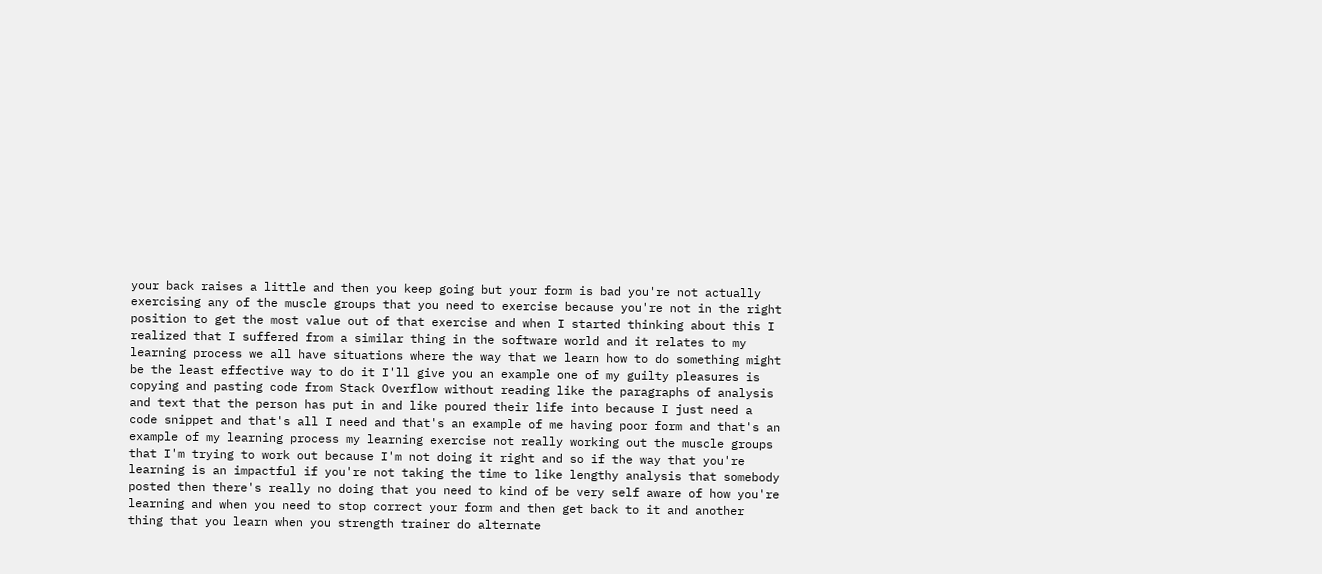your back raises a little and then you keep going but your form is bad you're not actually exercising any of the muscle groups that you need to exercise because you're not in the right position to get the most value out of that exercise and when I started thinking about this I realized that I suffered from a similar thing in the software world and it relates to my learning process we all have situations where the way that we learn how to do something might be the least effective way to do it I'll give you an example one of my guilty pleasures is copying and pasting code from Stack Overflow without reading like the paragraphs of analysis and text that the person has put in and like poured their life into because I just need a code snippet and that's all I need and that's an example of me having poor form and that's an example of my learning process my learning exercise not really working out the muscle groups that I'm trying to work out because I'm not doing it right and so if the way that you're learning is an impactful if you're not taking the time to like lengthy analysis that somebody posted then there's really no doing that you need to kind of be very self aware of how you're learning and when you need to stop correct your form and then get back to it and another thing that you learn when you strength trainer do alternate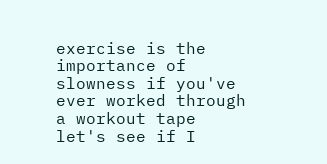exercise is the importance of slowness if you've ever worked through a workout tape let's see if I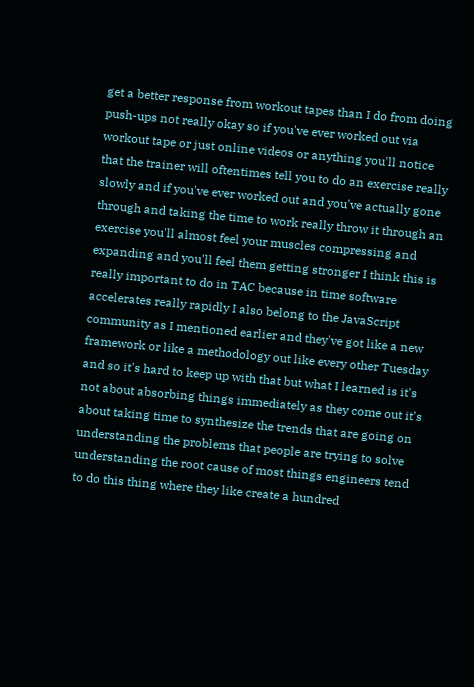get a better response from workout tapes than I do from doing push-ups not really okay so if you've ever worked out via workout tape or just online videos or anything you'll notice that the trainer will oftentimes tell you to do an exercise really slowly and if you've ever worked out and you've actually gone through and taking the time to work really throw it through an exercise you'll almost feel your muscles compressing and expanding and you'll feel them getting stronger I think this is really important to do in TAC because in time software accelerates really rapidly I also belong to the JavaScript community as I mentioned earlier and they've got like a new framework or like a methodology out like every other Tuesday and so it's hard to keep up with that but what I learned is it's not about absorbing things immediately as they come out it's about taking time to synthesize the trends that are going on understanding the problems that people are trying to solve understanding the root cause of most things engineers tend to do this thing where they like create a hundred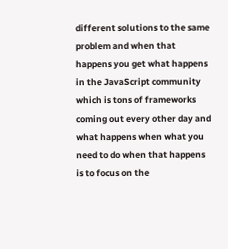different solutions to the same problem and when that happens you get what happens in the JavaScript community which is tons of frameworks coming out every other day and what happens when what you need to do when that happens is to focus on the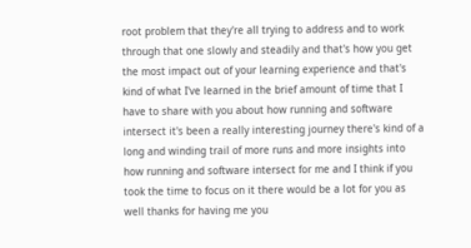root problem that they're all trying to address and to work through that one slowly and steadily and that's how you get the most impact out of your learning experience and that's kind of what I've learned in the brief amount of time that I have to share with you about how running and software intersect it's been a really interesting journey there's kind of a long and winding trail of more runs and more insights into how running and software intersect for me and I think if you took the time to focus on it there would be a lot for you as well thanks for having me you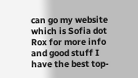can go my website which is Sofia dot Rox for more info and good stuff I have the best top-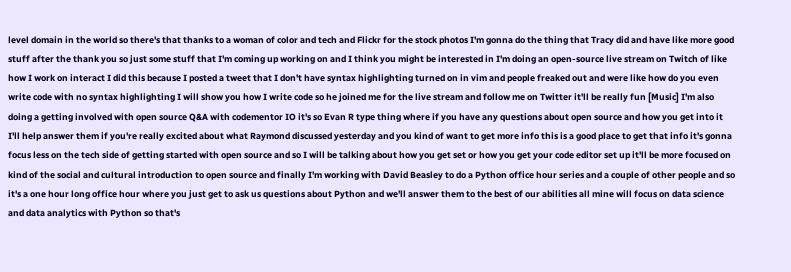level domain in the world so there's that thanks to a woman of color and tech and Flickr for the stock photos I'm gonna do the thing that Tracy did and have like more good stuff after the thank you so just some stuff that I'm coming up working on and I think you might be interested in I'm doing an open-source live stream on Twitch of like how I work on interact I did this because I posted a tweet that I don't have syntax highlighting turned on in vim and people freaked out and were like how do you even write code with no syntax highlighting I will show you how I write code so he joined me for the live stream and follow me on Twitter it'll be really fun [Music] I'm also doing a getting involved with open source Q&A with codementor IO it's so Evan R type thing where if you have any questions about open source and how you get into it I'll help answer them if you're really excited about what Raymond discussed yesterday and you kind of want to get more info this is a good place to get that info it's gonna focus less on the tech side of getting started with open source and so I will be talking about how you get set or how you get your code editor set up it'll be more focused on kind of the social and cultural introduction to open source and finally I'm working with David Beasley to do a Python office hour series and a couple of other people and so it's a one hour long office hour where you just get to ask us questions about Python and we'll answer them to the best of our abilities all mine will focus on data science and data analytics with Python so that's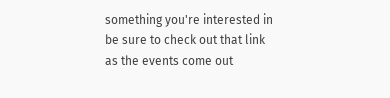something you're interested in be sure to check out that link as the events come out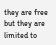they are free but they are limited to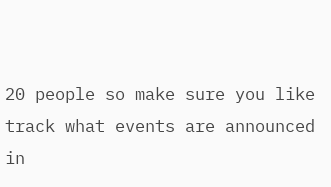20 people so make sure you like track what events are announced in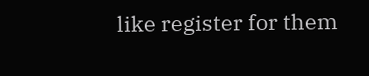like register for them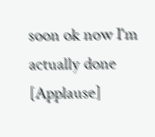soon ok now I'm actually done [Applause]